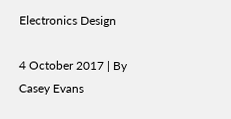Electronics Design

4 October 2017 | By Casey Evans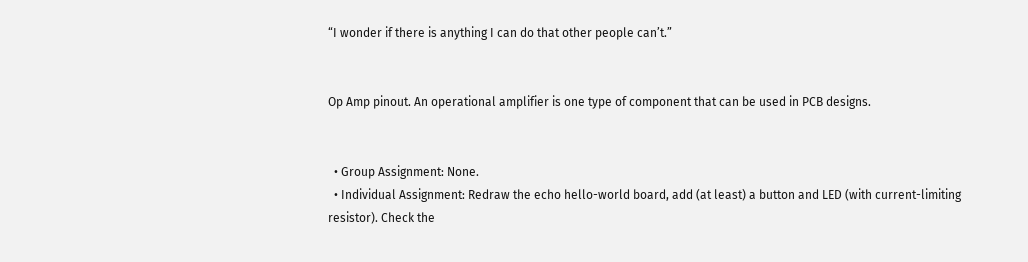“I wonder if there is anything I can do that other people can’t.”


Op Amp pinout. An operational amplifier is one type of component that can be used in PCB designs.


  • Group Assignment: None.
  • Individual Assignment: Redraw the echo hello-world board, add (at least) a button and LED (with current-limiting resistor). Check the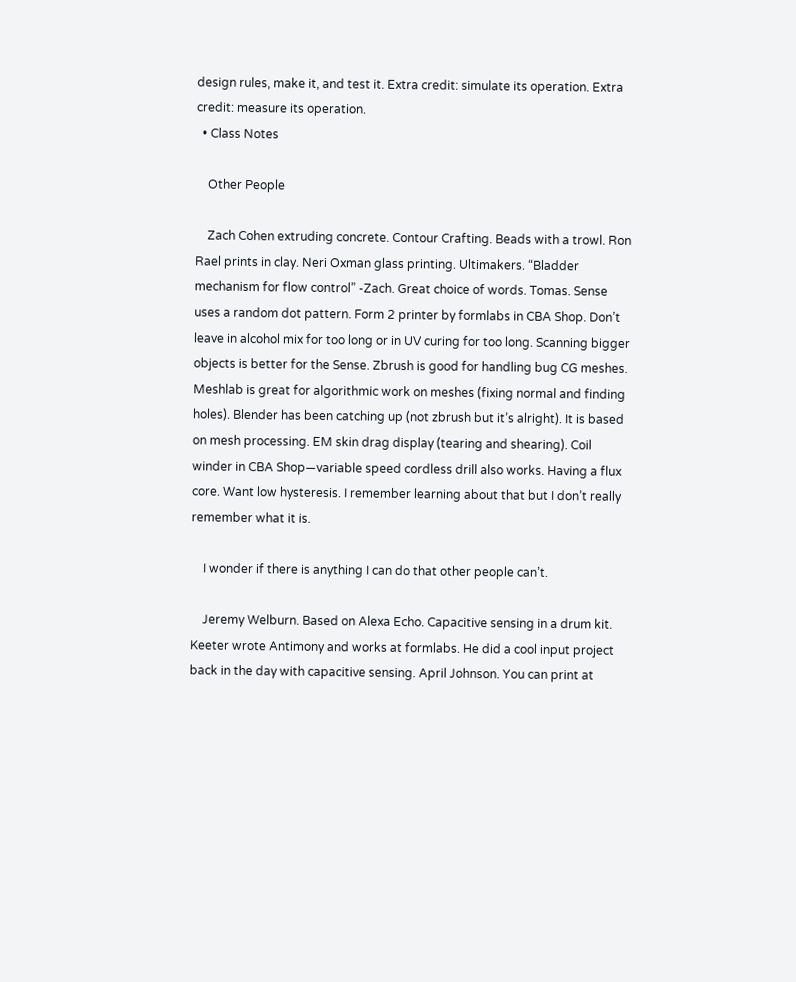design rules, make it, and test it. Extra credit: simulate its operation. Extra credit: measure its operation.
  • Class Notes

    Other People

    Zach Cohen extruding concrete. Contour Crafting. Beads with a trowl. Ron Rael prints in clay. Neri Oxman glass printing. Ultimakers. “Bladder mechanism for flow control” -Zach. Great choice of words. Tomas. Sense uses a random dot pattern. Form 2 printer by formlabs in CBA Shop. Don’t leave in alcohol mix for too long or in UV curing for too long. Scanning bigger objects is better for the Sense. Zbrush is good for handling bug CG meshes. Meshlab is great for algorithmic work on meshes (fixing normal and finding holes). Blender has been catching up (not zbrush but it’s alright). It is based on mesh processing. EM skin drag display (tearing and shearing). Coil winder in CBA Shop—variable speed cordless drill also works. Having a flux core. Want low hysteresis. I remember learning about that but I don’t really remember what it is.

    I wonder if there is anything I can do that other people can’t.

    Jeremy Welburn. Based on Alexa Echo. Capacitive sensing in a drum kit. Keeter wrote Antimony and works at formlabs. He did a cool input project back in the day with capacitive sensing. April Johnson. You can print at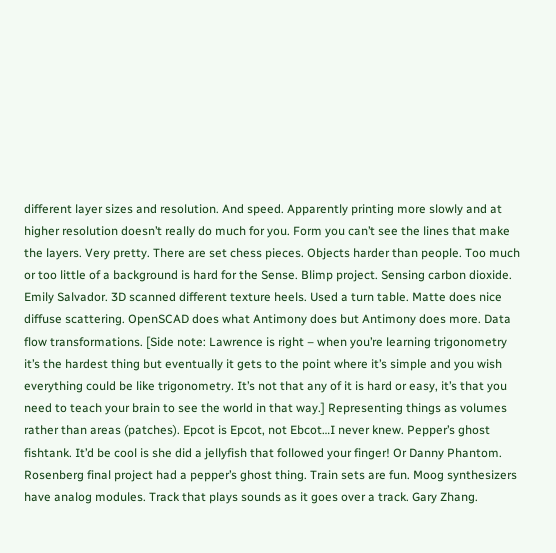different layer sizes and resolution. And speed. Apparently printing more slowly and at higher resolution doesn’t really do much for you. Form you can’t see the lines that make the layers. Very pretty. There are set chess pieces. Objects harder than people. Too much or too little of a background is hard for the Sense. Blimp project. Sensing carbon dioxide. Emily Salvador. 3D scanned different texture heels. Used a turn table. Matte does nice diffuse scattering. OpenSCAD does what Antimony does but Antimony does more. Data flow transformations. [Side note: Lawrence is right – when you’re learning trigonometry it’s the hardest thing but eventually it gets to the point where it’s simple and you wish everything could be like trigonometry. It’s not that any of it is hard or easy, it’s that you need to teach your brain to see the world in that way.] Representing things as volumes rather than areas (patches). Epcot is Epcot, not Ebcot…I never knew. Pepper’s ghost fishtank. It’d be cool is she did a jellyfish that followed your finger! Or Danny Phantom. Rosenberg final project had a pepper’s ghost thing. Train sets are fun. Moog synthesizers have analog modules. Track that plays sounds as it goes over a track. Gary Zhang.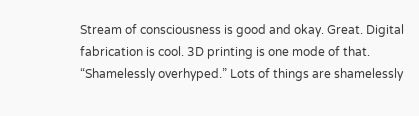Stream of consciousness is good and okay. Great. Digital fabrication is cool. 3D printing is one mode of that. “Shamelessly overhyped.” Lots of things are shamelessly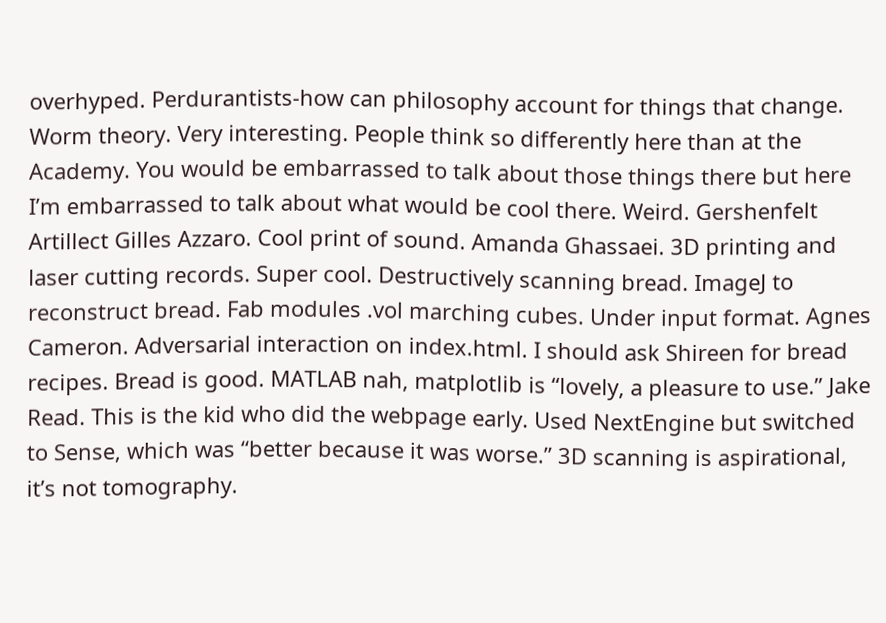overhyped. Perdurantists-how can philosophy account for things that change. Worm theory. Very interesting. People think so differently here than at the Academy. You would be embarrassed to talk about those things there but here I’m embarrassed to talk about what would be cool there. Weird. Gershenfelt Artillect Gilles Azzaro. Cool print of sound. Amanda Ghassaei. 3D printing and laser cutting records. Super cool. Destructively scanning bread. ImageJ to reconstruct bread. Fab modules .vol marching cubes. Under input format. Agnes Cameron. Adversarial interaction on index.html. I should ask Shireen for bread recipes. Bread is good. MATLAB nah, matplotlib is “lovely, a pleasure to use.” Jake Read. This is the kid who did the webpage early. Used NextEngine but switched to Sense, which was “better because it was worse.” 3D scanning is aspirational, it’s not tomography.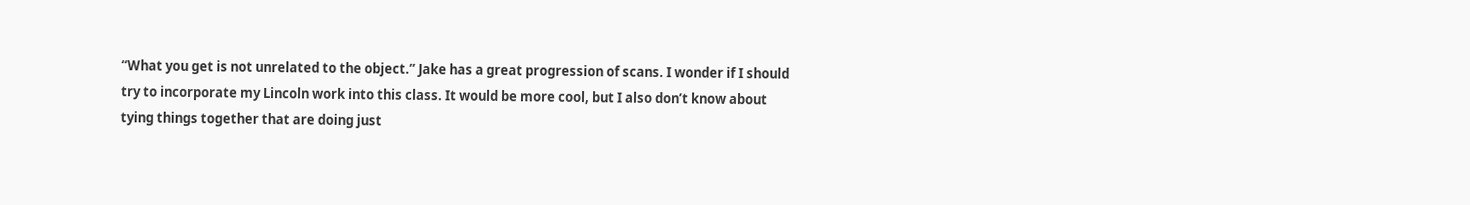“What you get is not unrelated to the object.” Jake has a great progression of scans. I wonder if I should try to incorporate my Lincoln work into this class. It would be more cool, but I also don’t know about tying things together that are doing just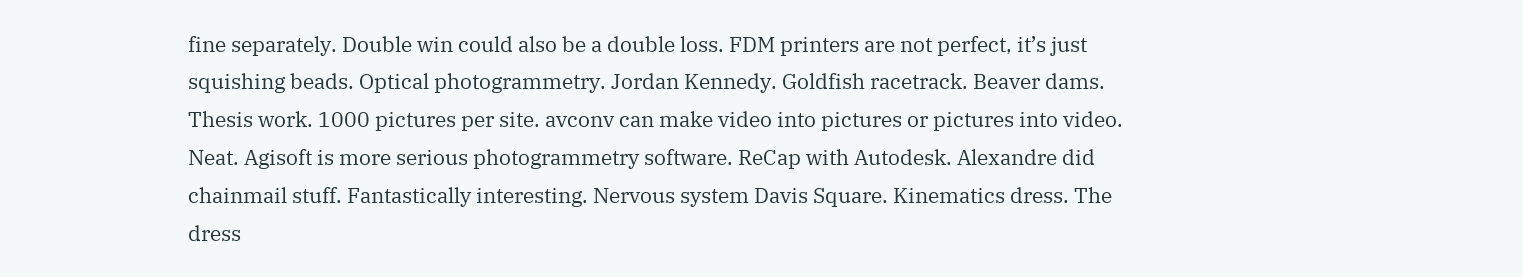fine separately. Double win could also be a double loss. FDM printers are not perfect, it’s just squishing beads. Optical photogrammetry. Jordan Kennedy. Goldfish racetrack. Beaver dams. Thesis work. 1000 pictures per site. avconv can make video into pictures or pictures into video. Neat. Agisoft is more serious photogrammetry software. ReCap with Autodesk. Alexandre did chainmail stuff. Fantastically interesting. Nervous system Davis Square. Kinematics dress. The dress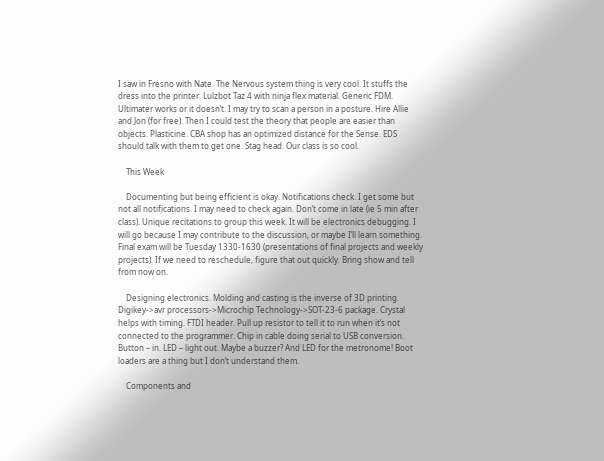I saw in Fresno with Nate. The Nervous system thing is very cool. It stuffs the dress into the printer. Lulzbot Taz 4 with ninja flex material. Generic FDM. Ultimater works or it doesn’t. I may try to scan a person in a posture. Hire Allie and Jon (for free). Then I could test the theory that people are easier than objects. Plasticine. CBA shop has an optimized distance for the Sense. EDS should talk with them to get one. Stag head. Our class is so cool.

    This Week

    Documenting but being efficient is okay. Notifications check. I get some but not all notifications. I may need to check again. Don’t come in late (ie 5 min after class). Unique recitations to group this week. It will be electronics debugging. I will go because I may contribute to the discussion, or maybe I’ll learn something. Final exam will be Tuesday 1330-1630 (presentations of final projects and weekly projects). If we need to reschedule, figure that out quickly. Bring show and tell from now on.

    Designing electronics. Molding and casting is the inverse of 3D printing. Digikey->avr processors->Microchip Technology->SOT-23-6 package. Crystal helps with timing. FTDI header. Pull up resistor to tell it to run when it’s not connected to the programmer. Chip in cable doing serial to USB conversion. Button – in. LED – light out. Maybe a buzzer? And LED for the metronome! Boot loaders are a thing but I don’t understand them.

    Components and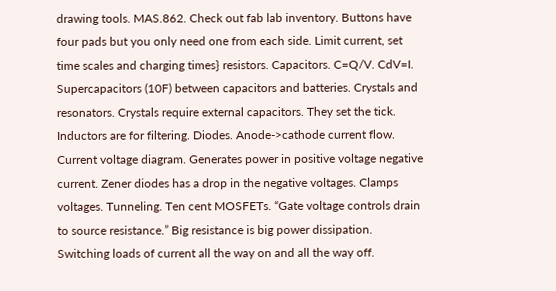drawing tools. MAS.862. Check out fab lab inventory. Buttons have four pads but you only need one from each side. Limit current, set time scales and charging times} resistors. Capacitors. C=Q/V. CdV=I. Supercapacitors (10F) between capacitors and batteries. Crystals and resonators. Crystals require external capacitors. They set the tick. Inductors are for filtering. Diodes. Anode->cathode current flow. Current voltage diagram. Generates power in positive voltage negative current. Zener diodes has a drop in the negative voltages. Clamps voltages. Tunneling. Ten cent MOSFETs. “Gate voltage controls drain to source resistance.” Big resistance is big power dissipation. Switching loads of current all the way on and all the way off.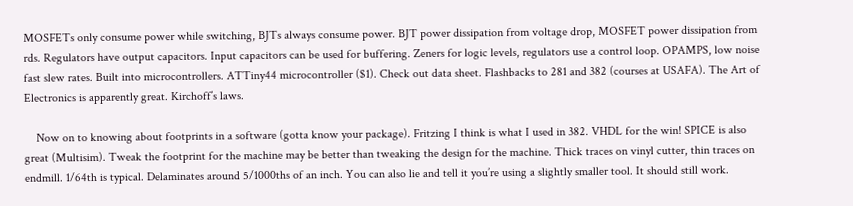MOSFETs only consume power while switching, BJTs always consume power. BJT power dissipation from voltage drop, MOSFET power dissipation from rds. Regulators have output capacitors. Input capacitors can be used for buffering. Zeners for logic levels, regulators use a control loop. OPAMPS, low noise fast slew rates. Built into microcontrollers. ATTiny44 microcontroller ($1). Check out data sheet. Flashbacks to 281 and 382 (courses at USAFA). The Art of Electronics is apparently great. Kirchoff’s laws.

    Now on to knowing about footprints in a software (gotta know your package). Fritzing I think is what I used in 382. VHDL for the win! SPICE is also great (Multisim). Tweak the footprint for the machine may be better than tweaking the design for the machine. Thick traces on vinyl cutter, thin traces on endmill. 1/64th is typical. Delaminates around 5/1000ths of an inch. You can also lie and tell it you’re using a slightly smaller tool. It should still work.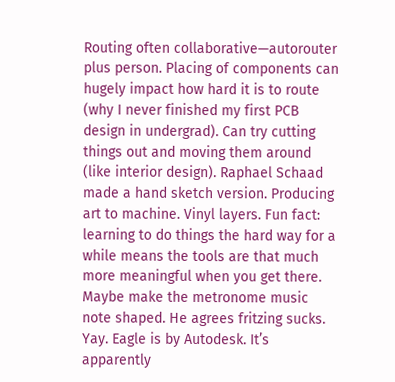Routing often collaborative—autorouter plus person. Placing of components can hugely impact how hard it is to route (why I never finished my first PCB design in undergrad). Can try cutting things out and moving them around (like interior design). Raphael Schaad made a hand sketch version. Producing art to machine. Vinyl layers. Fun fact: learning to do things the hard way for a while means the tools are that much more meaningful when you get there. Maybe make the metronome music note shaped. He agrees fritzing sucks. Yay. Eagle is by Autodesk. It’s apparently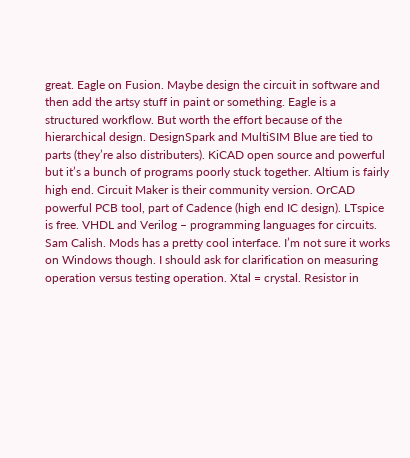great. Eagle on Fusion. Maybe design the circuit in software and then add the artsy stuff in paint or something. Eagle is a structured workflow. But worth the effort because of the hierarchical design. DesignSpark and MultiSIM Blue are tied to parts (they’re also distributers). KiCAD open source and powerful but it’s a bunch of programs poorly stuck together. Altium is fairly high end. Circuit Maker is their community version. OrCAD powerful PCB tool, part of Cadence (high end IC design). LTspice is free. VHDL and Verilog – programming languages for circuits. Sam Calish. Mods has a pretty cool interface. I’m not sure it works on Windows though. I should ask for clarification on measuring operation versus testing operation. Xtal = crystal. Resistor in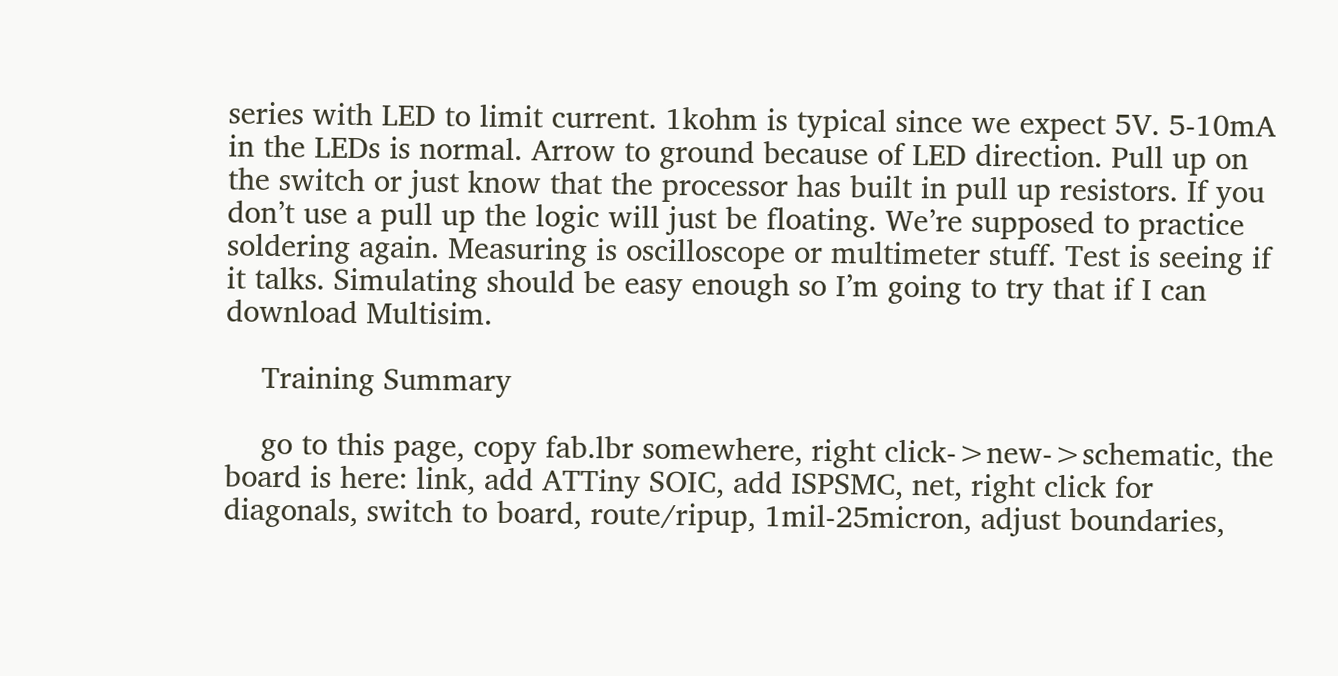series with LED to limit current. 1kohm is typical since we expect 5V. 5-10mA in the LEDs is normal. Arrow to ground because of LED direction. Pull up on the switch or just know that the processor has built in pull up resistors. If you don’t use a pull up the logic will just be floating. We’re supposed to practice soldering again. Measuring is oscilloscope or multimeter stuff. Test is seeing if it talks. Simulating should be easy enough so I’m going to try that if I can download Multisim.

    Training Summary

    go to this page, copy fab.lbr somewhere, right click->new->schematic, the board is here: link, add ATTiny SOIC, add ISPSMC, net, right click for diagonals, switch to board, route/ripup, 1mil-25micron, adjust boundaries,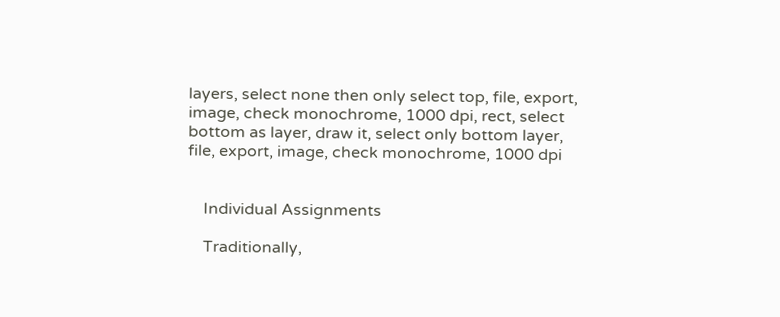layers, select none then only select top, file, export, image, check monochrome, 1000 dpi, rect, select bottom as layer, draw it, select only bottom layer, file, export, image, check monochrome, 1000 dpi


    Individual Assignments

    Traditionally,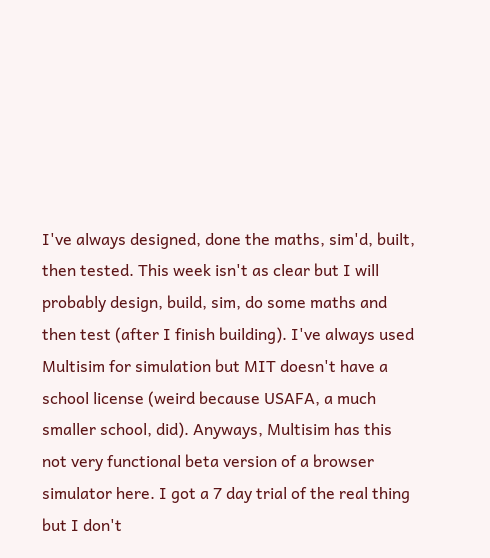I've always designed, done the maths, sim'd, built, then tested. This week isn't as clear but I will probably design, build, sim, do some maths and then test (after I finish building). I've always used Multisim for simulation but MIT doesn't have a school license (weird because USAFA, a much smaller school, did). Anyways, Multisim has this not very functional beta version of a browser simulator here. I got a 7 day trial of the real thing but I don't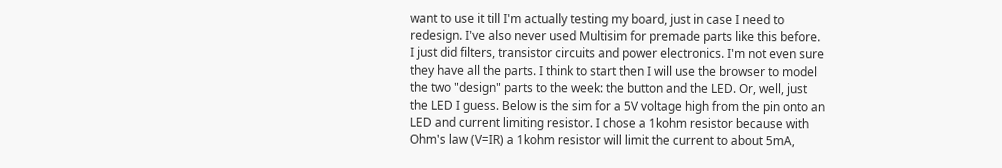want to use it till I'm actually testing my board, just in case I need to redesign. I've also never used Multisim for premade parts like this before. I just did filters, transistor circuits and power electronics. I'm not even sure they have all the parts. I think to start then I will use the browser to model the two "design" parts to the week: the button and the LED. Or, well, just the LED I guess. Below is the sim for a 5V voltage high from the pin onto an LED and current limiting resistor. I chose a 1kohm resistor because with Ohm's law (V=IR) a 1kohm resistor will limit the current to about 5mA,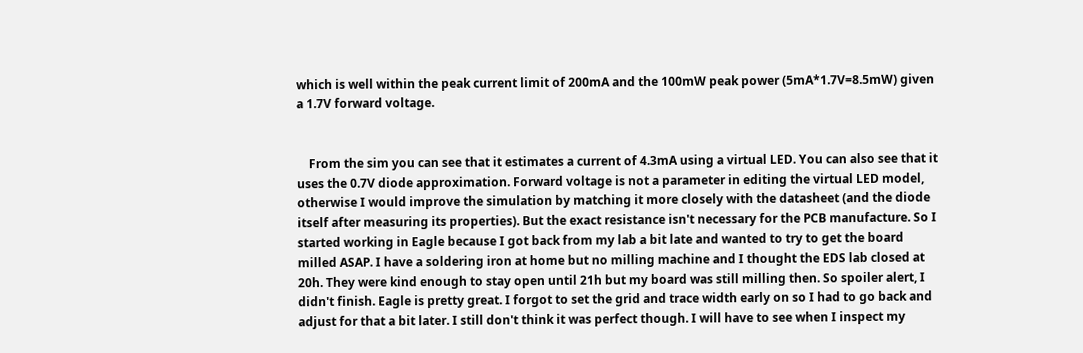which is well within the peak current limit of 200mA and the 100mW peak power (5mA*1.7V=8.5mW) given a 1.7V forward voltage.


    From the sim you can see that it estimates a current of 4.3mA using a virtual LED. You can also see that it uses the 0.7V diode approximation. Forward voltage is not a parameter in editing the virtual LED model, otherwise I would improve the simulation by matching it more closely with the datasheet (and the diode itself after measuring its properties). But the exact resistance isn't necessary for the PCB manufacture. So I started working in Eagle because I got back from my lab a bit late and wanted to try to get the board milled ASAP. I have a soldering iron at home but no milling machine and I thought the EDS lab closed at 20h. They were kind enough to stay open until 21h but my board was still milling then. So spoiler alert, I didn't finish. Eagle is pretty great. I forgot to set the grid and trace width early on so I had to go back and adjust for that a bit later. I still don't think it was perfect though. I will have to see when I inspect my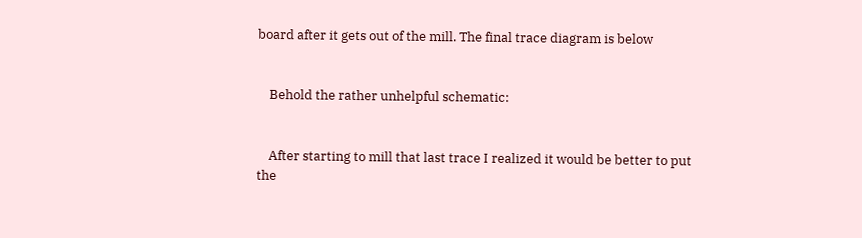board after it gets out of the mill. The final trace diagram is below


    Behold the rather unhelpful schematic:


    After starting to mill that last trace I realized it would be better to put the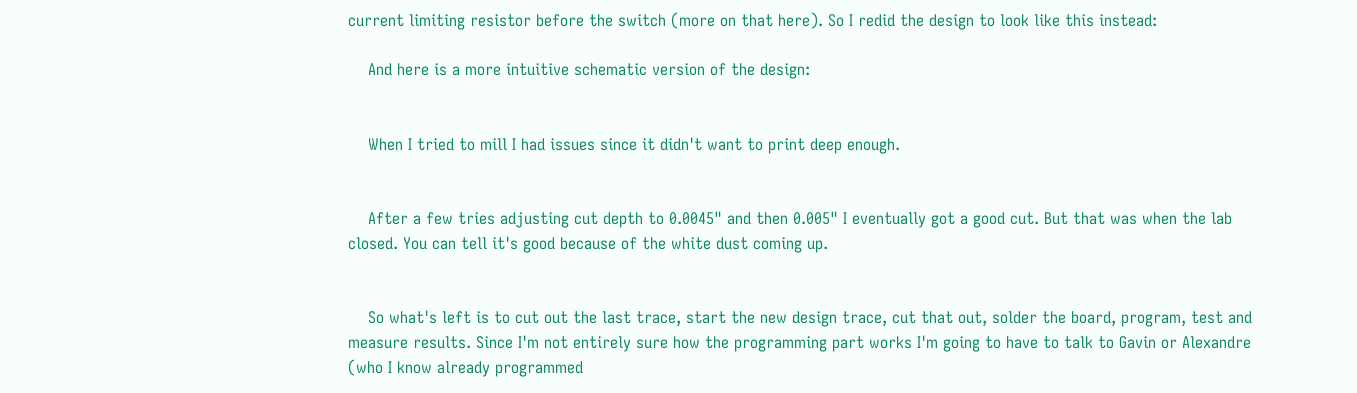current limiting resistor before the switch (more on that here). So I redid the design to look like this instead:

    And here is a more intuitive schematic version of the design:


    When I tried to mill I had issues since it didn't want to print deep enough.


    After a few tries adjusting cut depth to 0.0045" and then 0.005" I eventually got a good cut. But that was when the lab closed. You can tell it's good because of the white dust coming up.


    So what's left is to cut out the last trace, start the new design trace, cut that out, solder the board, program, test and measure results. Since I'm not entirely sure how the programming part works I'm going to have to talk to Gavin or Alexandre (who I know already programmed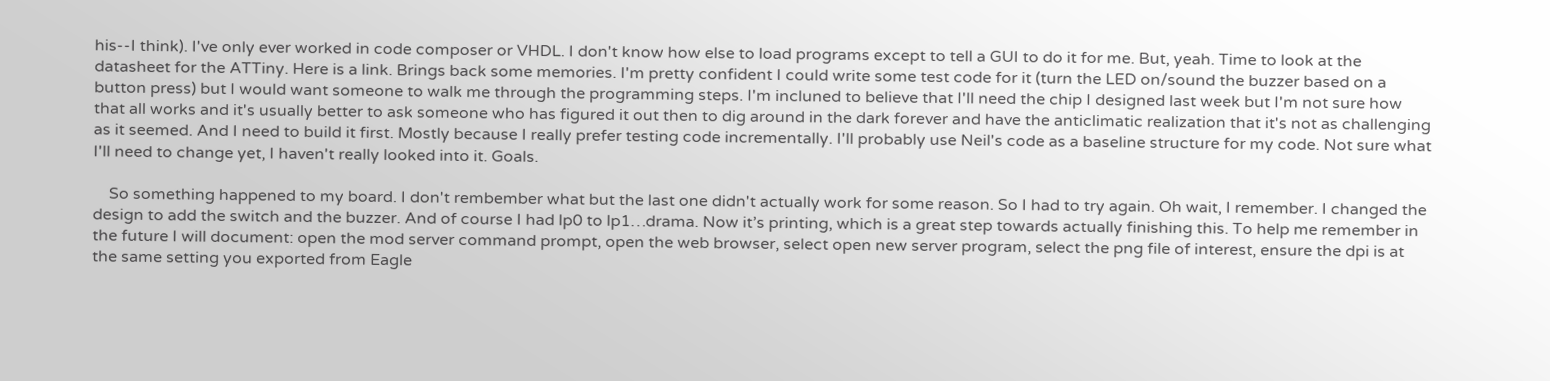his--I think). I've only ever worked in code composer or VHDL. I don't know how else to load programs except to tell a GUI to do it for me. But, yeah. Time to look at the datasheet for the ATTiny. Here is a link. Brings back some memories. I'm pretty confident I could write some test code for it (turn the LED on/sound the buzzer based on a button press) but I would want someone to walk me through the programming steps. I'm incluned to believe that I'll need the chip I designed last week but I'm not sure how that all works and it's usually better to ask someone who has figured it out then to dig around in the dark forever and have the anticlimatic realization that it's not as challenging as it seemed. And I need to build it first. Mostly because I really prefer testing code incrementally. I'll probably use Neil's code as a baseline structure for my code. Not sure what I'll need to change yet, I haven't really looked into it. Goals.

    So something happened to my board. I don't rembember what but the last one didn't actually work for some reason. So I had to try again. Oh wait, I remember. I changed the design to add the switch and the buzzer. And of course I had lp0 to lp1…drama. Now it’s printing, which is a great step towards actually finishing this. To help me remember in the future I will document: open the mod server command prompt, open the web browser, select open new server program, select the png file of interest, ensure the dpi is at the same setting you exported from Eagle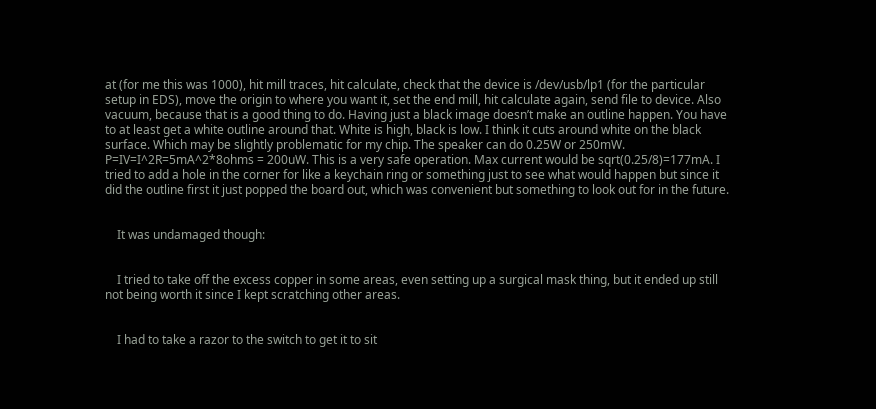at (for me this was 1000), hit mill traces, hit calculate, check that the device is /dev/usb/lp1 (for the particular setup in EDS), move the origin to where you want it, set the end mill, hit calculate again, send file to device. Also vacuum, because that is a good thing to do. Having just a black image doesn’t make an outline happen. You have to at least get a white outline around that. White is high, black is low. I think it cuts around white on the black surface. Which may be slightly problematic for my chip. The speaker can do 0.25W or 250mW. P=IV=I^2R=5mA^2*8ohms = 200uW. This is a very safe operation. Max current would be sqrt(0.25/8)=177mA. I tried to add a hole in the corner for like a keychain ring or something just to see what would happen but since it did the outline first it just popped the board out, which was convenient but something to look out for in the future.


    It was undamaged though:


    I tried to take off the excess copper in some areas, even setting up a surgical mask thing, but it ended up still not being worth it since I kept scratching other areas.


    I had to take a razor to the switch to get it to sit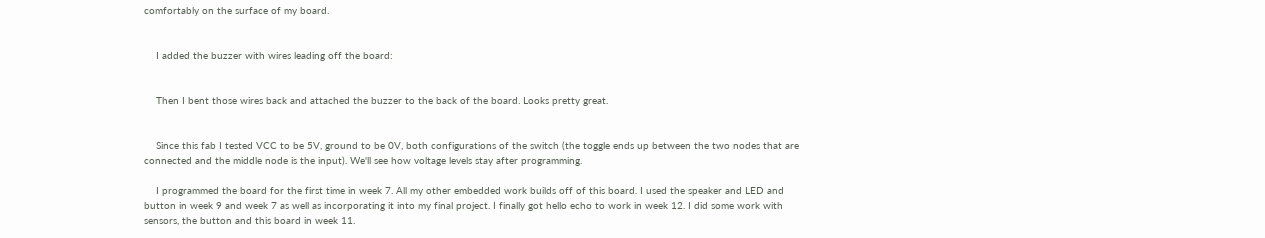comfortably on the surface of my board.


    I added the buzzer with wires leading off the board:


    Then I bent those wires back and attached the buzzer to the back of the board. Looks pretty great.


    Since this fab I tested VCC to be 5V, ground to be 0V, both configurations of the switch (the toggle ends up between the two nodes that are connected and the middle node is the input). We'll see how voltage levels stay after programming.

    I programmed the board for the first time in week 7. All my other embedded work builds off of this board. I used the speaker and LED and button in week 9 and week 7 as well as incorporating it into my final project. I finally got hello echo to work in week 12. I did some work with sensors, the button and this board in week 11.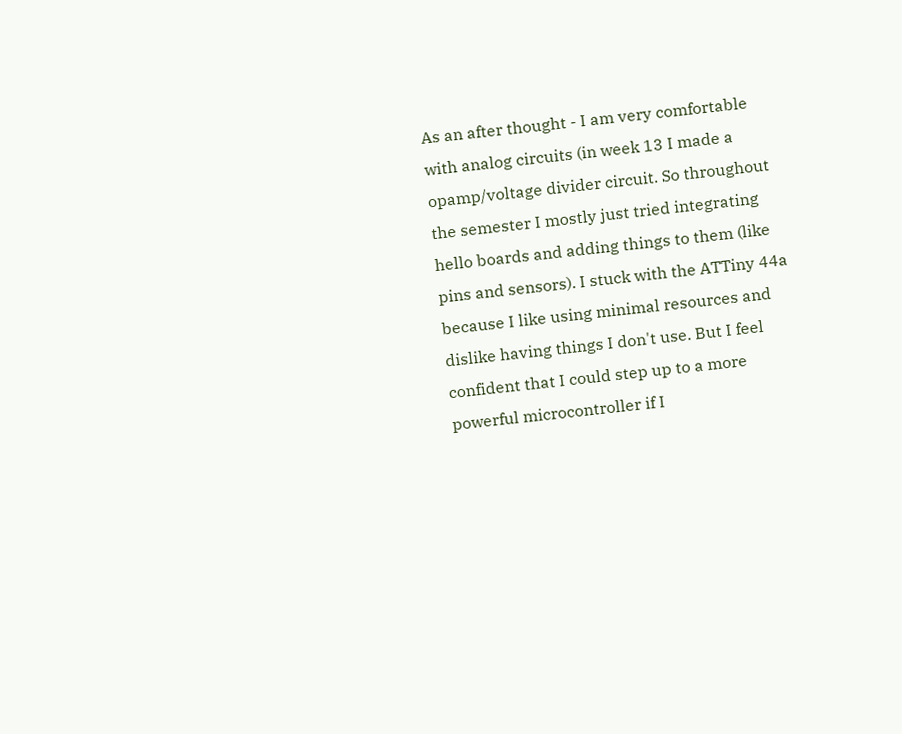As an after thought - I am very comfortable with analog circuits (in week 13 I made a opamp/voltage divider circuit. So throughout the semester I mostly just tried integrating hello boards and adding things to them (like pins and sensors). I stuck with the ATTiny 44a because I like using minimal resources and dislike having things I don't use. But I feel confident that I could step up to a more powerful microcontroller if I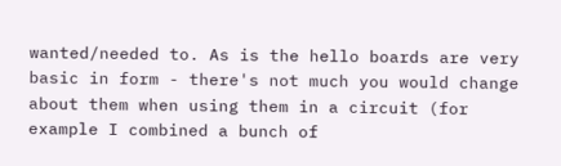wanted/needed to. As is the hello boards are very basic in form - there's not much you would change about them when using them in a circuit (for example I combined a bunch of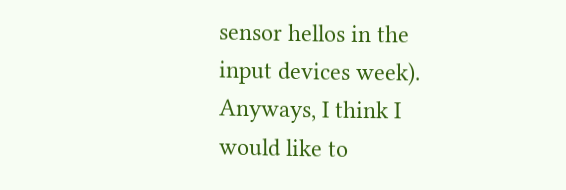sensor hellos in the input devices week). Anyways, I think I would like to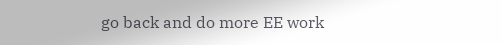go back and do more EE work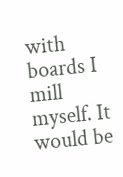with boards I mill myself. It would be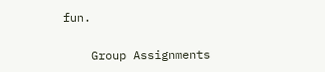fun.

    Group Assignments